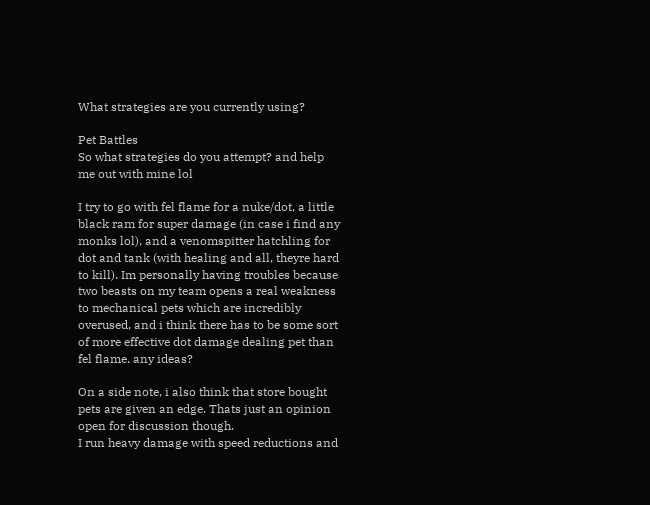What strategies are you currently using?

Pet Battles
So what strategies do you attempt? and help me out with mine lol

I try to go with fel flame for a nuke/dot, a little black ram for super damage (in case i find any monks lol), and a venomspitter hatchling for dot and tank (with healing and all, theyre hard to kill). Im personally having troubles because two beasts on my team opens a real weakness to mechanical pets which are incredibly overused, and i think there has to be some sort of more effective dot damage dealing pet than fel flame. any ideas?

On a side note, i also think that store bought pets are given an edge. Thats just an opinion open for discussion though.
I run heavy damage with speed reductions and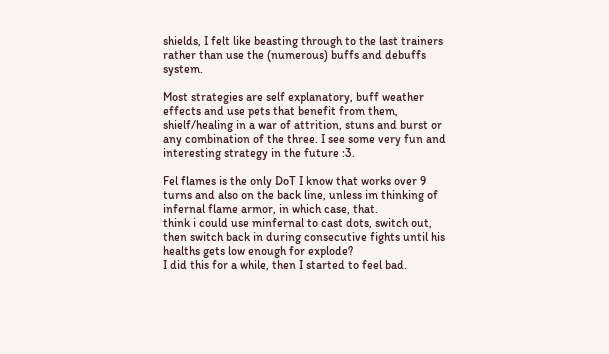shields, I felt like beasting through to the last trainers rather than use the (numerous) buffs and debuffs system.

Most strategies are self explanatory, buff weather effects and use pets that benefit from them, shielf/healing in a war of attrition, stuns and burst or any combination of the three. I see some very fun and interesting strategy in the future :3.

Fel flames is the only DoT I know that works over 9 turns and also on the back line, unless im thinking of infernal flame armor, in which case, that.
think i could use minfernal to cast dots, switch out, then switch back in during consecutive fights until his healths gets low enough for explode?
I did this for a while, then I started to feel bad.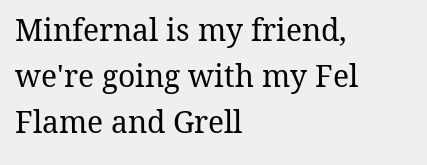Minfernal is my friend, we're going with my Fel Flame and Grell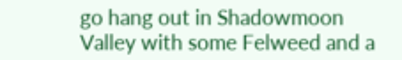go hang out in Shadowmoon Valley with some Felweed and a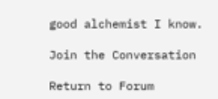good alchemist I know.

Join the Conversation

Return to Forum